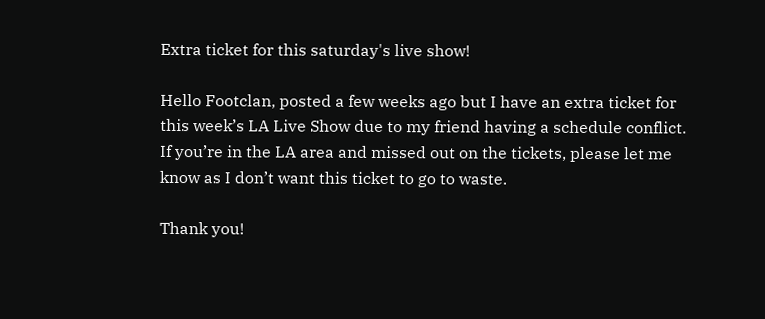Extra ticket for this saturday's live show!

Hello Footclan, posted a few weeks ago but I have an extra ticket for this week’s LA Live Show due to my friend having a schedule conflict.
If you’re in the LA area and missed out on the tickets, please let me know as I don’t want this ticket to go to waste.

Thank you!